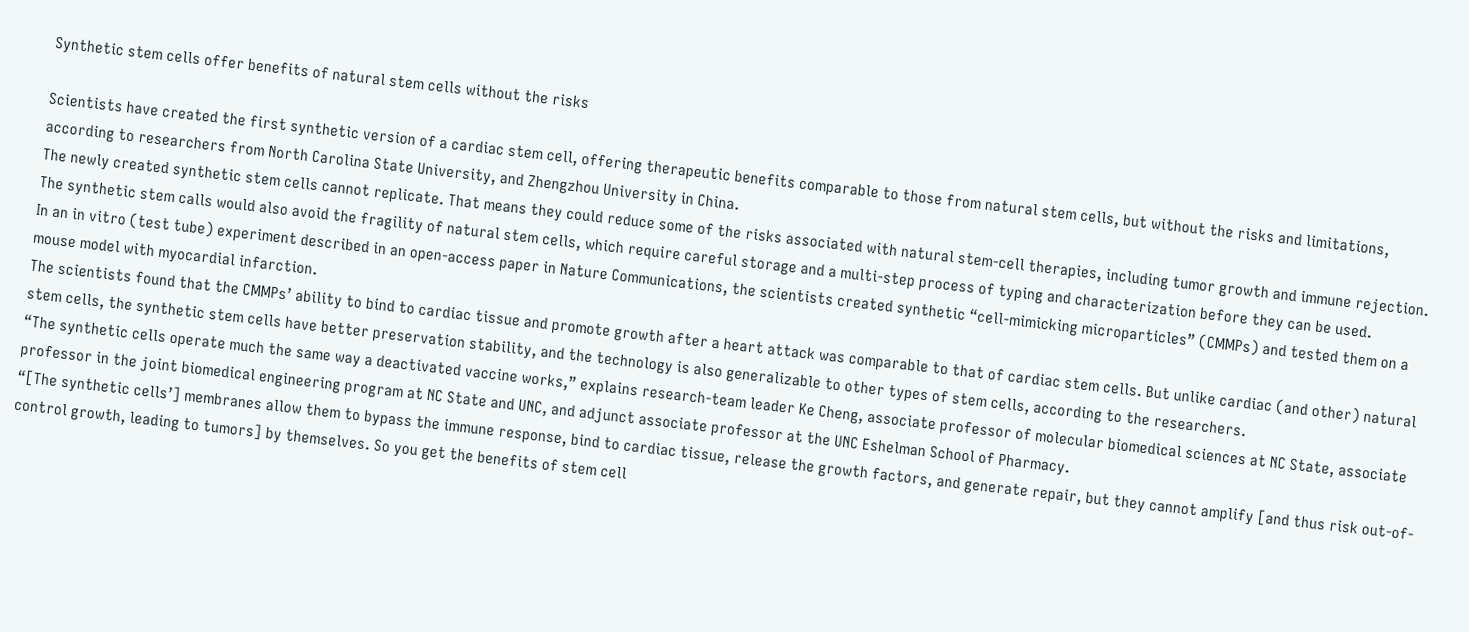Synthetic stem cells offer benefits of natural stem cells without the risks

Scientists have created the first synthetic version of a cardiac stem cell, offering therapeutic benefits comparable to those from natural stem cells, but without the risks and limitations, according to researchers from North Carolina State University, and Zhengzhou University in China.
The newly created synthetic stem cells cannot replicate. That means they could reduce some of the risks associated with natural stem-cell therapies, including tumor growth and immune rejection. The synthetic stem calls would also avoid the fragility of natural stem cells, which require careful storage and a multi-step process of typing and characterization before they can be used.
In an in vitro (test tube) experiment described in an open-access paper in Nature Communications, the scientists created synthetic “cell-mimicking microparticles” (CMMPs) and tested them on a mouse model with myocardial infarction.
The scientists found that the CMMPs’ ability to bind to cardiac tissue and promote growth after a heart attack was comparable to that of cardiac stem cells. But unlike cardiac (and other) natural stem cells, the synthetic stem cells have better preservation stability, and the technology is also generalizable to other types of stem cells, according to the researchers.
“The synthetic cells operate much the same way a deactivated vaccine works,” explains research-team leader Ke Cheng, associate professor of molecular biomedical sciences at NC State, associate professor in the joint biomedical engineering program at NC State and UNC, and adjunct associate professor at the UNC Eshelman School of Pharmacy.
“[The synthetic cells’] membranes allow them to bypass the immune response, bind to cardiac tissue, release the growth factors, and generate repair, but they cannot amplify [and thus risk out-of-control growth, leading to tumors] by themselves. So you get the benefits of stem cell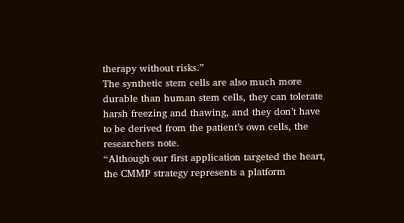therapy without risks.”
The synthetic stem cells are also much more durable than human stem cells, they can tolerate harsh freezing and thawing, and they don’t have to be derived from the patient’s own cells, the researchers note.
“Although our first application targeted the heart, the CMMP strategy represents a platform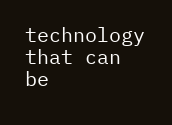technology that can be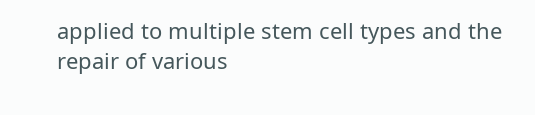applied to multiple stem cell types and the repair of various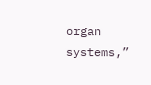organ systems,”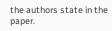the authors state in the paper.